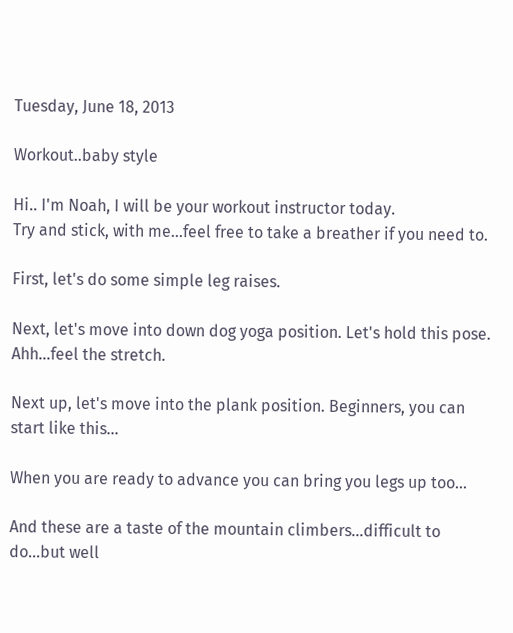Tuesday, June 18, 2013

Workout..baby style

Hi.. I'm Noah, I will be your workout instructor today.
Try and stick, with me...feel free to take a breather if you need to.

First, let's do some simple leg raises.

Next, let's move into down dog yoga position. Let's hold this pose.
Ahh...feel the stretch.

Next up, let's move into the plank position. Beginners, you can start like this...

When you are ready to advance you can bring you legs up too...

And these are a taste of the mountain climbers...difficult to do...but well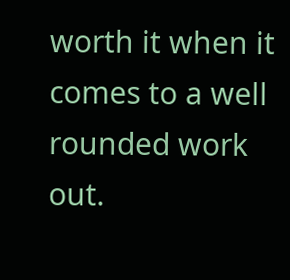worth it when it comes to a well rounded work out.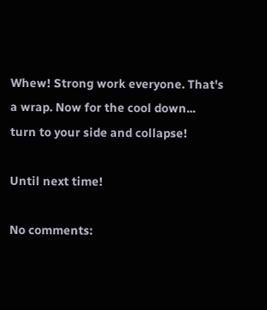Whew! Strong work everyone. That's a wrap. Now for the cool down...
turn to your side and collapse!

Until next time!

No comments: